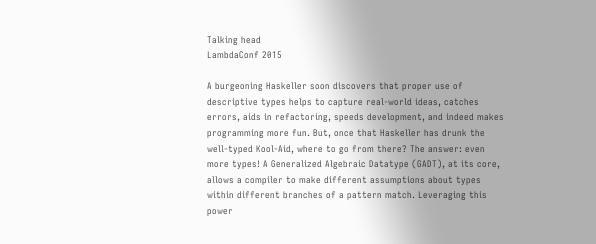Talking head
LambdaConf 2015

A burgeoning Haskeller soon discovers that proper use of descriptive types helps to capture real-world ideas, catches errors, aids in refactoring, speeds development, and indeed makes programming more fun. But, once that Haskeller has drunk the well-typed Kool-Aid, where to go from there? The answer: even more types! A Generalized Algebraic Datatype (GADT), at its core, allows a compiler to make different assumptions about types within different branches of a pattern match. Leveraging this power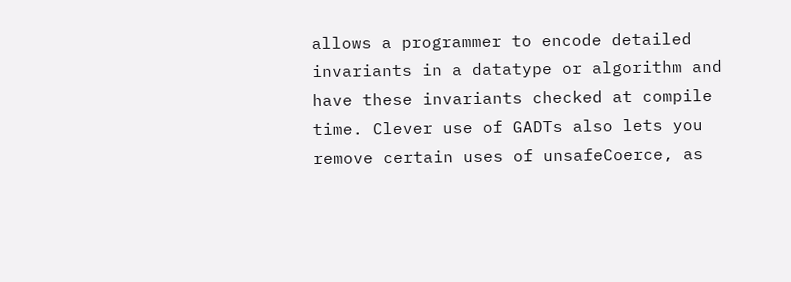allows a programmer to encode detailed invariants in a datatype or algorithm and have these invariants checked at compile time. Clever use of GADTs also lets you remove certain uses of unsafeCoerce, as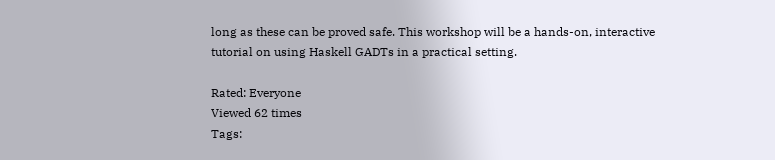long as these can be proved safe. This workshop will be a hands-on, interactive tutorial on using Haskell GADTs in a practical setting.

Rated: Everyone
Viewed 62 times
Tags: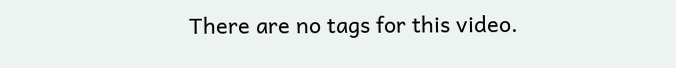There are no tags for this video.